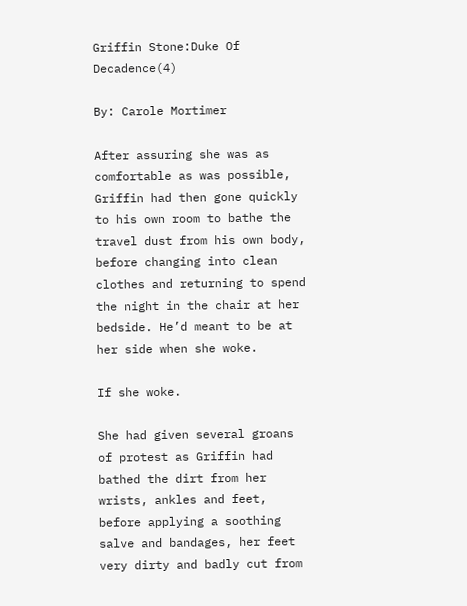Griffin Stone:Duke Of Decadence(4)

By: Carole Mortimer

After assuring she was as comfortable as was possible, Griffin had then gone quickly to his own room to bathe the travel dust from his own body, before changing into clean clothes and returning to spend the night in the chair at her bedside. He’d meant to be at her side when she woke.

If she woke.

She had given several groans of protest as Griffin had bathed the dirt from her wrists, ankles and feet, before applying a soothing salve and bandages, her feet very dirty and badly cut from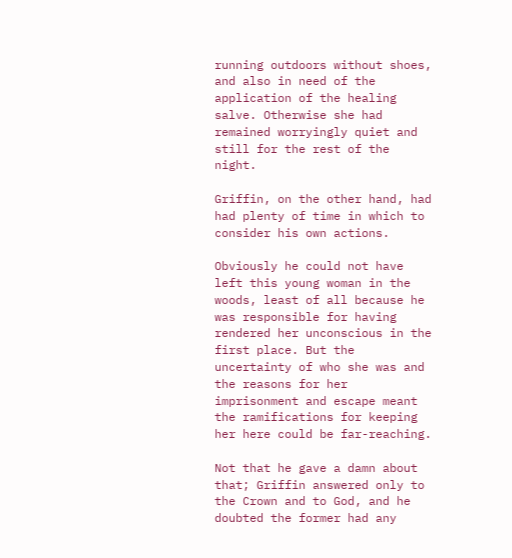running outdoors without shoes, and also in need of the application of the healing salve. Otherwise she had remained worryingly quiet and still for the rest of the night.

Griffin, on the other hand, had had plenty of time in which to consider his own actions.

Obviously he could not have left this young woman in the woods, least of all because he was responsible for having rendered her unconscious in the first place. But the uncertainty of who she was and the reasons for her imprisonment and escape meant the ramifications for keeping her here could be far-reaching.

Not that he gave a damn about that; Griffin answered only to the Crown and to God, and he doubted the former had any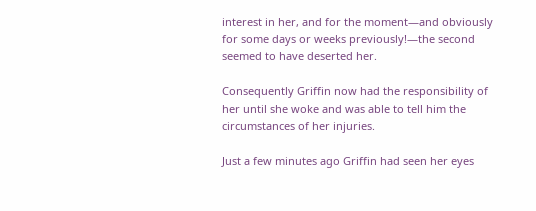interest in her, and for the moment—and obviously for some days or weeks previously!—the second seemed to have deserted her.

Consequently Griffin now had the responsibility of her until she woke and was able to tell him the circumstances of her injuries.

Just a few minutes ago Griffin had seen her eyes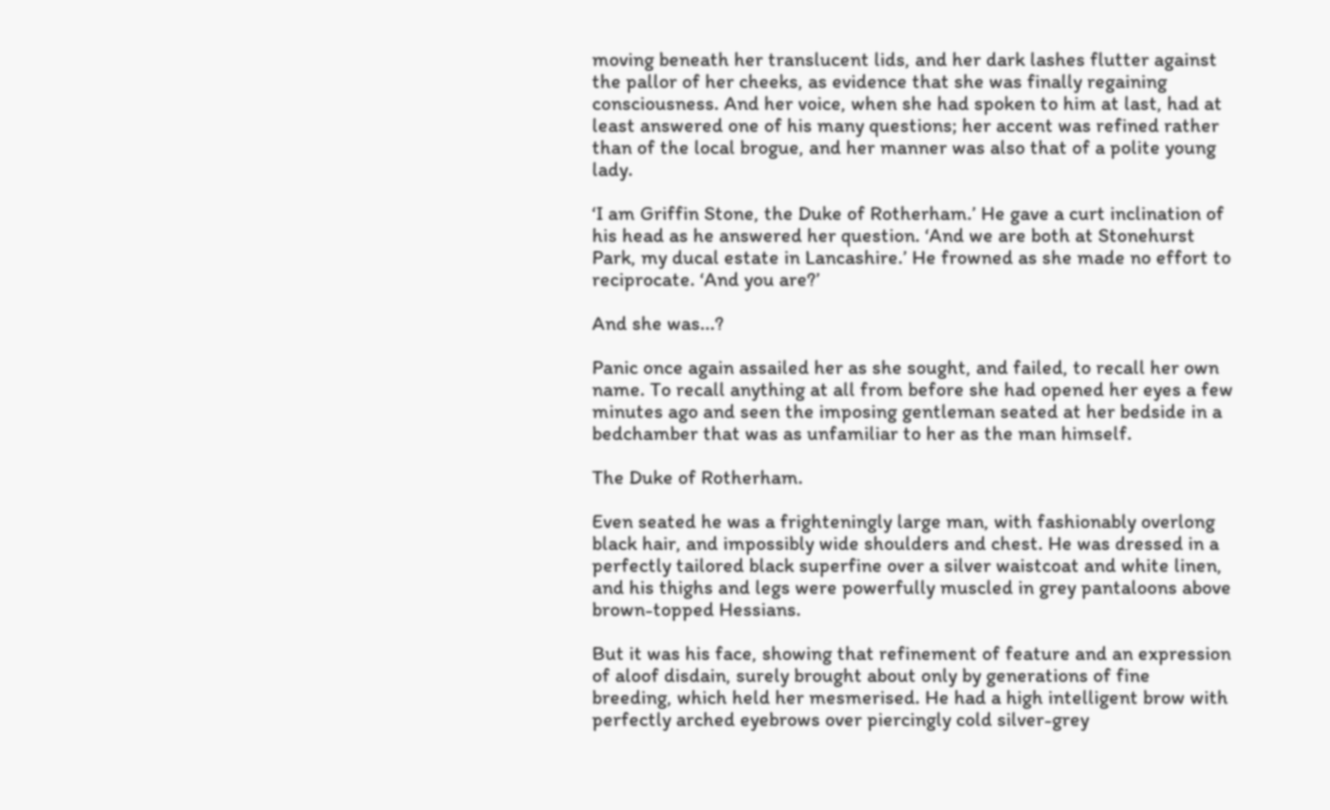moving beneath her translucent lids, and her dark lashes flutter against the pallor of her cheeks, as evidence that she was finally regaining consciousness. And her voice, when she had spoken to him at last, had at least answered one of his many questions; her accent was refined rather than of the local brogue, and her manner was also that of a polite young lady.

‘I am Griffin Stone, the Duke of Rotherham.’ He gave a curt inclination of his head as he answered her question. ‘And we are both at Stonehurst Park, my ducal estate in Lancashire.’ He frowned as she made no effort to reciprocate. ‘And you are?’

And she was...?

Panic once again assailed her as she sought, and failed, to recall her own name. To recall anything at all from before she had opened her eyes a few minutes ago and seen the imposing gentleman seated at her bedside in a bedchamber that was as unfamiliar to her as the man himself.

The Duke of Rotherham.

Even seated he was a frighteningly large man, with fashionably overlong black hair, and impossibly wide shoulders and chest. He was dressed in a perfectly tailored black superfine over a silver waistcoat and white linen, and his thighs and legs were powerfully muscled in grey pantaloons above brown-topped Hessians.

But it was his face, showing that refinement of feature and an expression of aloof disdain, surely brought about only by generations of fine breeding, which held her mesmerised. He had a high intelligent brow with perfectly arched eyebrows over piercingly cold silver-grey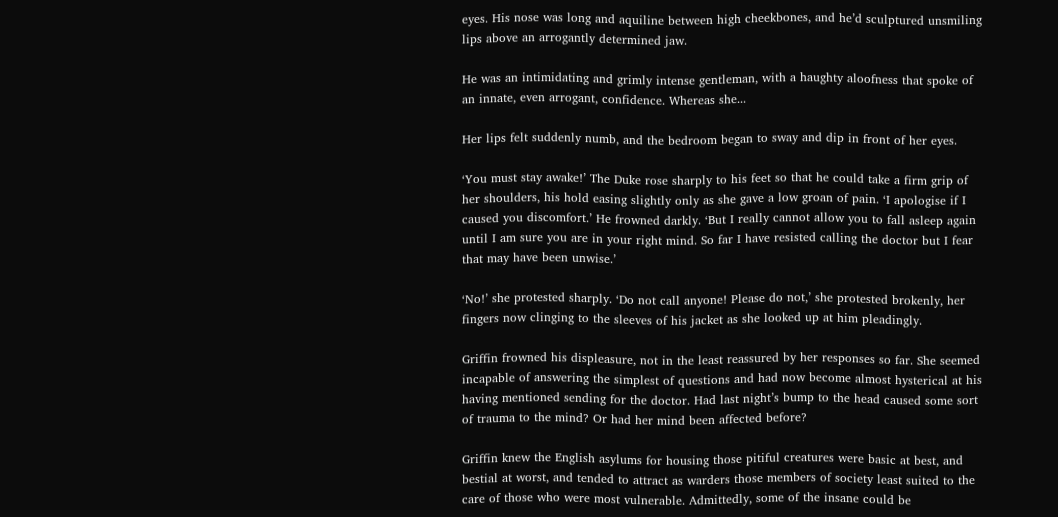eyes. His nose was long and aquiline between high cheekbones, and he’d sculptured unsmiling lips above an arrogantly determined jaw.

He was an intimidating and grimly intense gentleman, with a haughty aloofness that spoke of an innate, even arrogant, confidence. Whereas she...

Her lips felt suddenly numb, and the bedroom began to sway and dip in front of her eyes.

‘You must stay awake!’ The Duke rose sharply to his feet so that he could take a firm grip of her shoulders, his hold easing slightly only as she gave a low groan of pain. ‘I apologise if I caused you discomfort.’ He frowned darkly. ‘But I really cannot allow you to fall asleep again until I am sure you are in your right mind. So far I have resisted calling the doctor but I fear that may have been unwise.’

‘No!’ she protested sharply. ‘Do not call anyone! Please do not,’ she protested brokenly, her fingers now clinging to the sleeves of his jacket as she looked up at him pleadingly.

Griffin frowned his displeasure, not in the least reassured by her responses so far. She seemed incapable of answering the simplest of questions and had now become almost hysterical at his having mentioned sending for the doctor. Had last night’s bump to the head caused some sort of trauma to the mind? Or had her mind been affected before?

Griffin knew the English asylums for housing those pitiful creatures were basic at best, and bestial at worst, and tended to attract as warders those members of society least suited to the care of those who were most vulnerable. Admittedly, some of the insane could be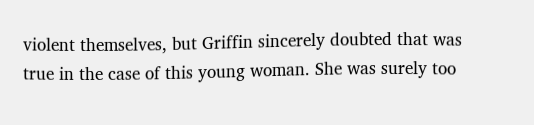violent themselves, but Griffin sincerely doubted that was true in the case of this young woman. She was surely too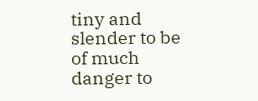tiny and slender to be of much danger to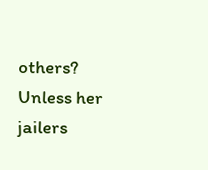others? Unless her jailers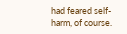had feared self-harm, of course.